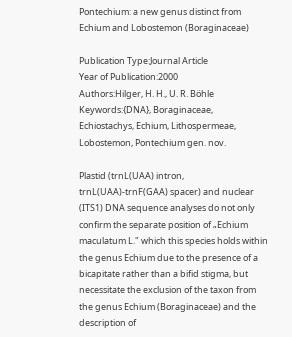Pontechium: a new genus distinct from Echium and Lobostemon (Boraginaceae)

Publication Type:Journal Article
Year of Publication:2000
Authors:Hilger, H. H., U. R. Böhle
Keywords:{DNA}, Boraginaceae, Echiostachys, Echium, Lithospermeae, Lobostemon, Pontechium gen. nov.

Plastid (trnL(UAA) intron, trnL(UAA)-trnF(GAA) spacer) and nuclear (ITS1) DNA sequence analyses do not only confirm the separate position of „Echium maculatum L." which this species holds within the genus Echium due to the presence of a bicapitate rather than a bifid stigma, but necessitate the exclusion of the taxon from the genus Echium (Boraginaceae) and the description of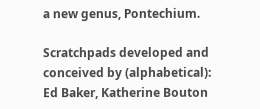a new genus, Pontechium.

Scratchpads developed and conceived by (alphabetical): Ed Baker, Katherine Bouton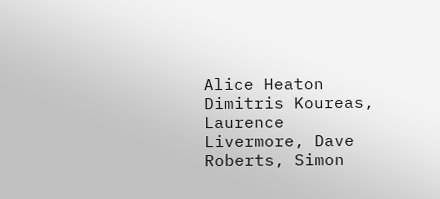Alice Heaton Dimitris Koureas, Laurence Livermore, Dave Roberts, Simon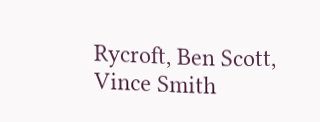Rycroft, Ben Scott, Vince Smith